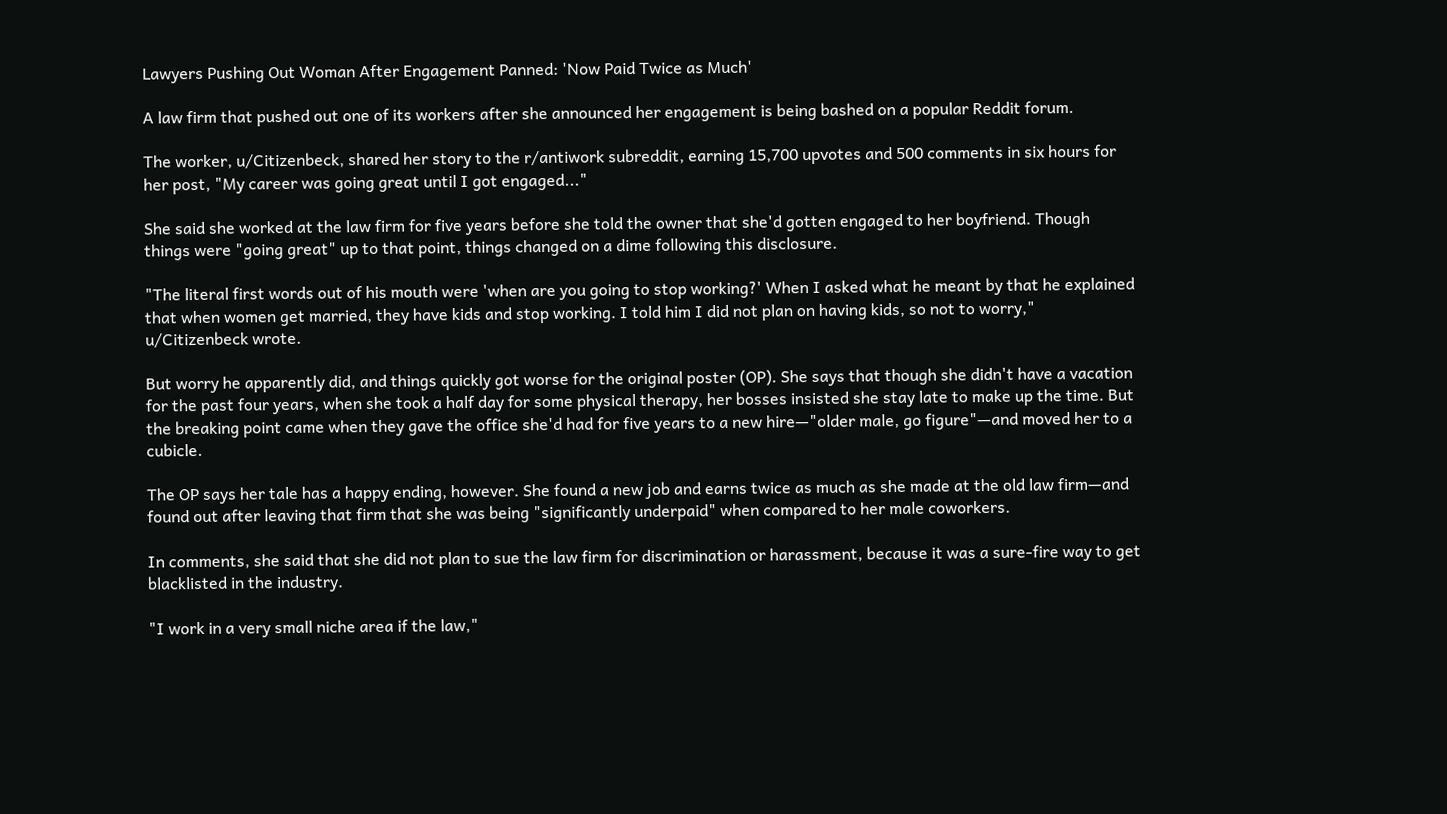Lawyers Pushing Out Woman After Engagement Panned: 'Now Paid Twice as Much'

A law firm that pushed out one of its workers after she announced her engagement is being bashed on a popular Reddit forum.

The worker, u/Citizenbeck, shared her story to the r/antiwork subreddit, earning 15,700 upvotes and 500 comments in six hours for her post, "My career was going great until I got engaged..."

She said she worked at the law firm for five years before she told the owner that she'd gotten engaged to her boyfriend. Though things were "going great" up to that point, things changed on a dime following this disclosure.

"The literal first words out of his mouth were 'when are you going to stop working?' When I asked what he meant by that he explained that when women get married, they have kids and stop working. I told him I did not plan on having kids, so not to worry," u/Citizenbeck wrote.

But worry he apparently did, and things quickly got worse for the original poster (OP). She says that though she didn't have a vacation for the past four years, when she took a half day for some physical therapy, her bosses insisted she stay late to make up the time. But the breaking point came when they gave the office she'd had for five years to a new hire—"older male, go figure"—and moved her to a cubicle.

The OP says her tale has a happy ending, however. She found a new job and earns twice as much as she made at the old law firm—and found out after leaving that firm that she was being "significantly underpaid" when compared to her male coworkers.

In comments, she said that she did not plan to sue the law firm for discrimination or harassment, because it was a sure-fire way to get blacklisted in the industry.

"I work in a very small niche area if the law,"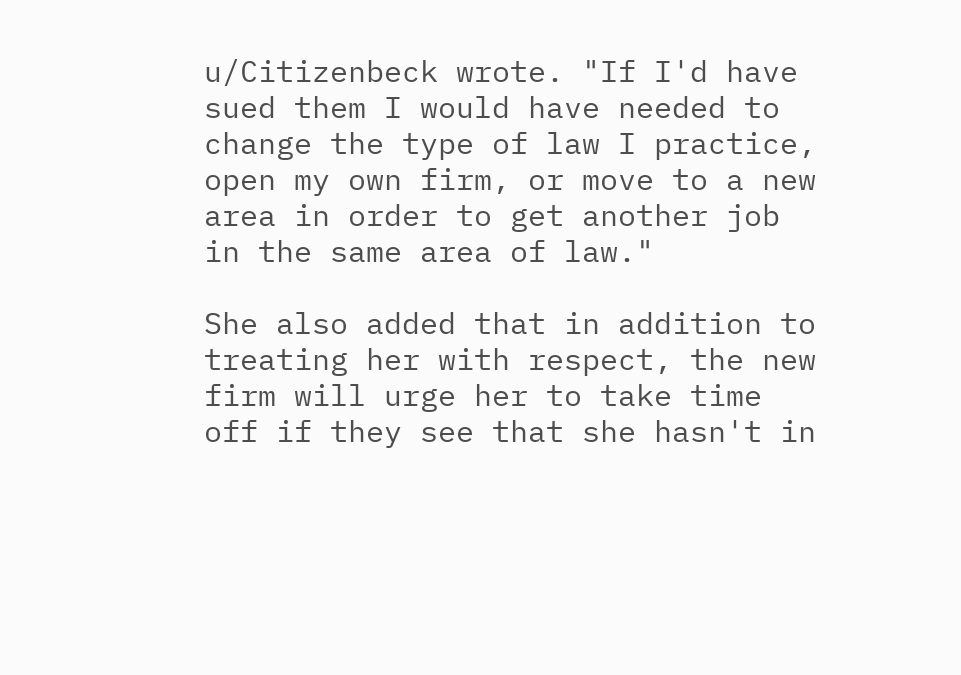u/Citizenbeck wrote. "If I'd have sued them I would have needed to change the type of law I practice, open my own firm, or move to a new area in order to get another job in the same area of law."

She also added that in addition to treating her with respect, the new firm will urge her to take time off if they see that she hasn't in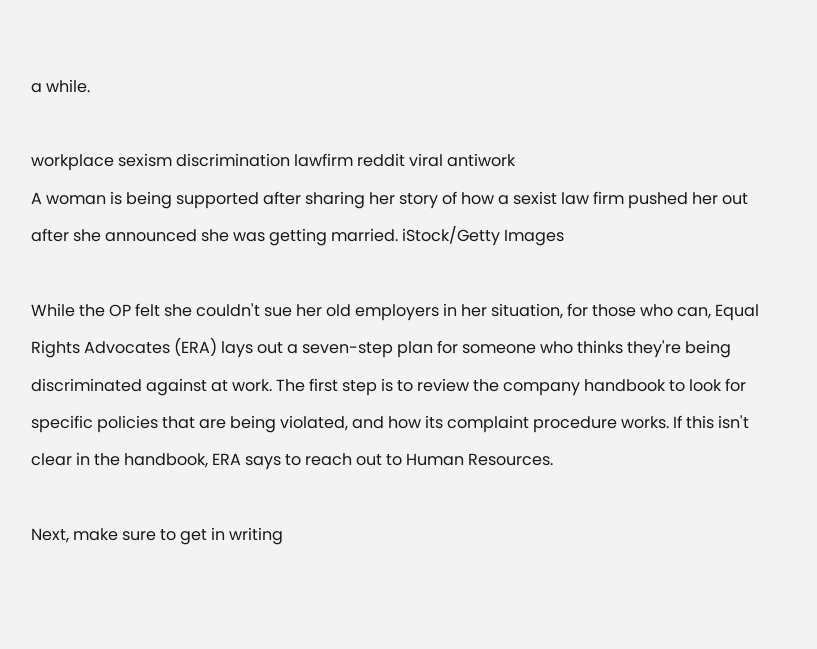a while.

workplace sexism discrimination lawfirm reddit viral antiwork
A woman is being supported after sharing her story of how a sexist law firm pushed her out after she announced she was getting married. iStock/Getty Images

While the OP felt she couldn't sue her old employers in her situation, for those who can, Equal Rights Advocates (ERA) lays out a seven-step plan for someone who thinks they're being discriminated against at work. The first step is to review the company handbook to look for specific policies that are being violated, and how its complaint procedure works. If this isn't clear in the handbook, ERA says to reach out to Human Resources.

Next, make sure to get in writing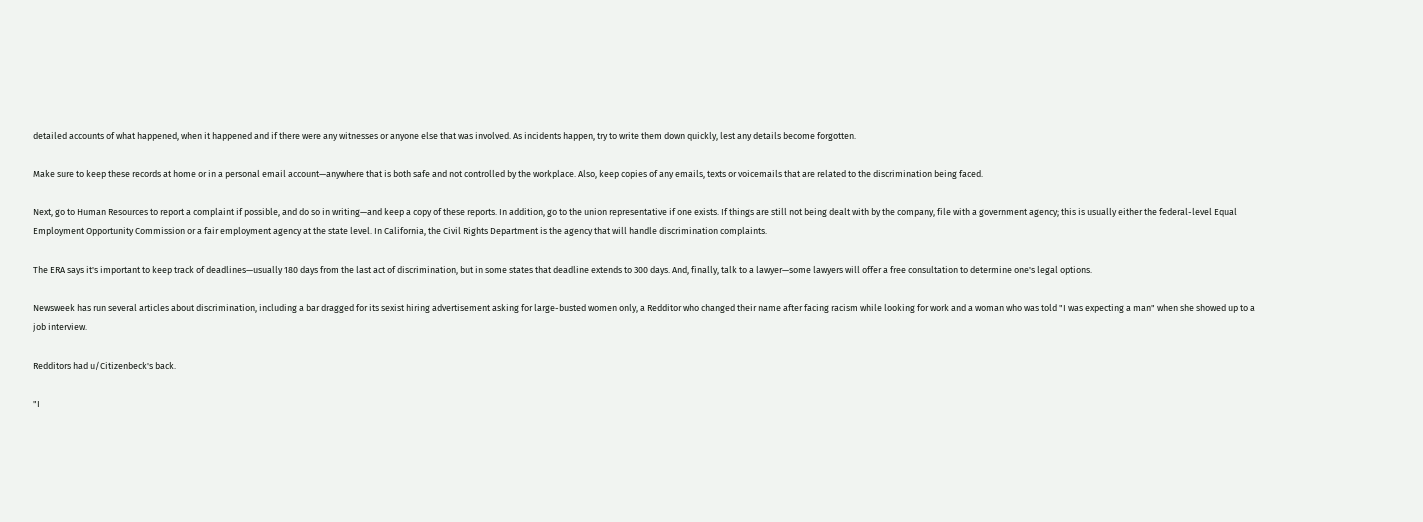detailed accounts of what happened, when it happened and if there were any witnesses or anyone else that was involved. As incidents happen, try to write them down quickly, lest any details become forgotten.

Make sure to keep these records at home or in a personal email account—anywhere that is both safe and not controlled by the workplace. Also, keep copies of any emails, texts or voicemails that are related to the discrimination being faced.

Next, go to Human Resources to report a complaint if possible, and do so in writing—and keep a copy of these reports. In addition, go to the union representative if one exists. If things are still not being dealt with by the company, file with a government agency; this is usually either the federal-level Equal Employment Opportunity Commission or a fair employment agency at the state level. In California, the Civil Rights Department is the agency that will handle discrimination complaints.

The ERA says it's important to keep track of deadlines—usually 180 days from the last act of discrimination, but in some states that deadline extends to 300 days. And, finally, talk to a lawyer—some lawyers will offer a free consultation to determine one's legal options.

Newsweek has run several articles about discrimination, including a bar dragged for its sexist hiring advertisement asking for large-busted women only, a Redditor who changed their name after facing racism while looking for work and a woman who was told "I was expecting a man" when she showed up to a job interview.

Redditors had u/Citizenbeck's back.

"I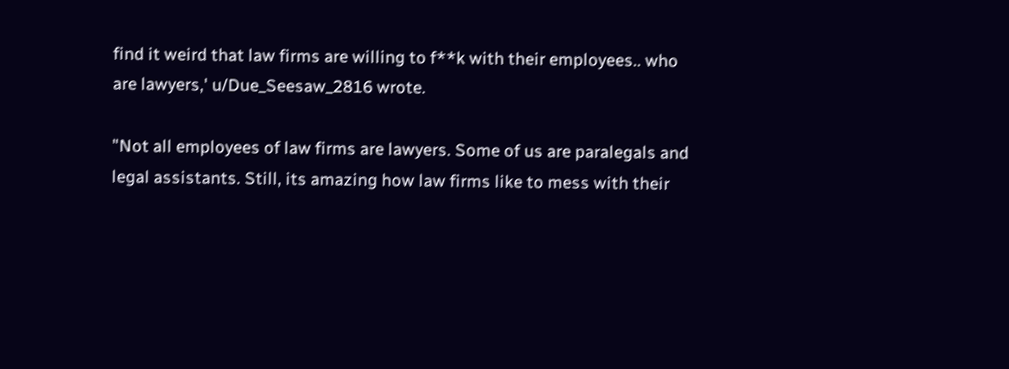find it weird that law firms are willing to f**k with their employees.. who are lawyers,' u/Due_Seesaw_2816 wrote.

"Not all employees of law firms are lawyers. Some of us are paralegals and legal assistants. Still, its amazing how law firms like to mess with their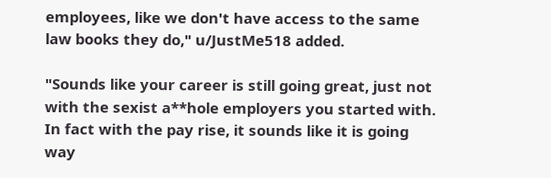employees, like we don't have access to the same law books they do," u/JustMe518 added.

"Sounds like your career is still going great, just not with the sexist a**hole employers you started with. In fact with the pay rise, it sounds like it is going way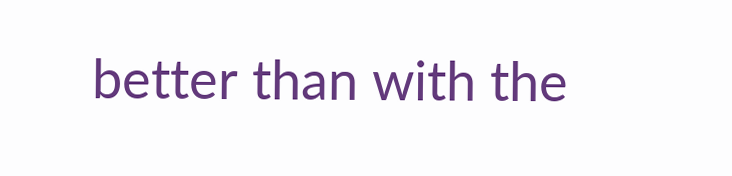better than with the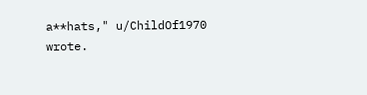a**hats," u/ChildOf1970 wrote.